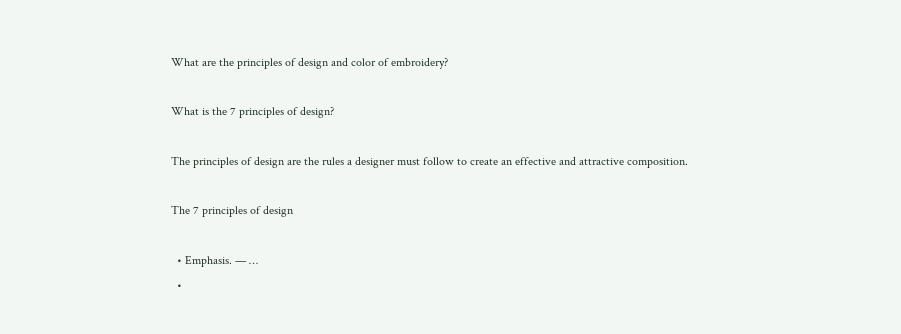What are the principles of design and color of embroidery?

What is the 7 principles of design?

The principles of design are the rules a designer must follow to create an effective and attractive composition.

The 7 principles of design

  • Emphasis. — …
  •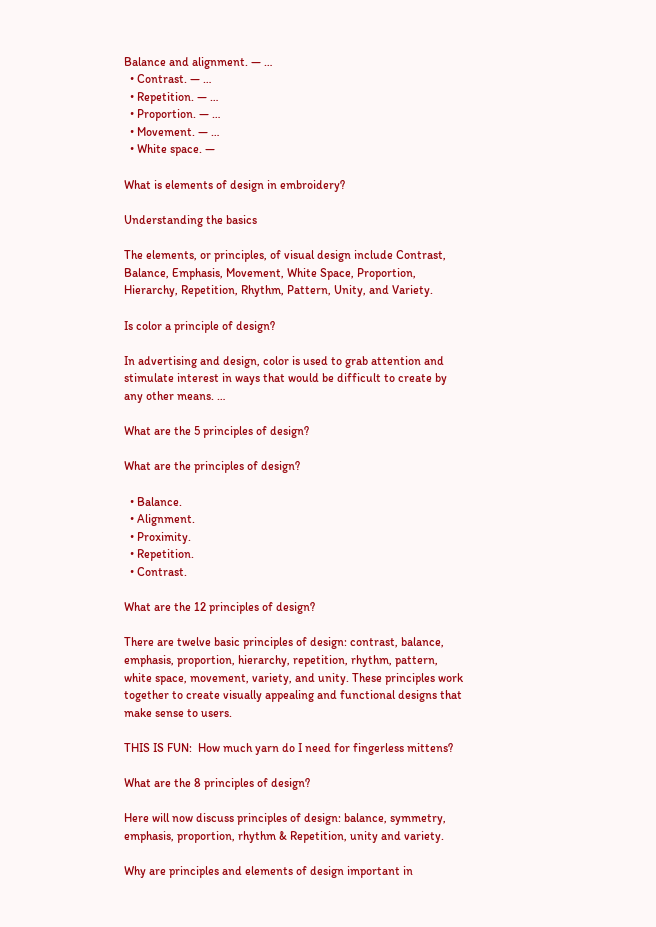Balance and alignment. — …
  • Contrast. — …
  • Repetition. — …
  • Proportion. — …
  • Movement. — …
  • White space. —

What is elements of design in embroidery?

Understanding the basics

The elements, or principles, of visual design include Contrast, Balance, Emphasis, Movement, White Space, Proportion, Hierarchy, Repetition, Rhythm, Pattern, Unity, and Variety.

Is color a principle of design?

In advertising and design, color is used to grab attention and stimulate interest in ways that would be difficult to create by any other means. …

What are the 5 principles of design?

What are the principles of design?

  • Balance.
  • Alignment.
  • Proximity.
  • Repetition.
  • Contrast.

What are the 12 principles of design?

There are twelve basic principles of design: contrast, balance, emphasis, proportion, hierarchy, repetition, rhythm, pattern, white space, movement, variety, and unity. These principles work together to create visually appealing and functional designs that make sense to users.

THIS IS FUN:  How much yarn do I need for fingerless mittens?

What are the 8 principles of design?

Here will now discuss principles of design: balance, symmetry, emphasis, proportion, rhythm & Repetition, unity and variety.

Why are principles and elements of design important in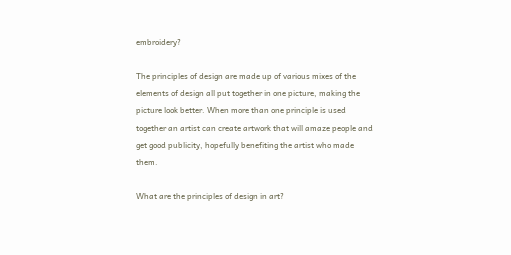embroidery?

The principles of design are made up of various mixes of the elements of design all put together in one picture, making the picture look better. When more than one principle is used together an artist can create artwork that will amaze people and get good publicity, hopefully benefiting the artist who made them.

What are the principles of design in art?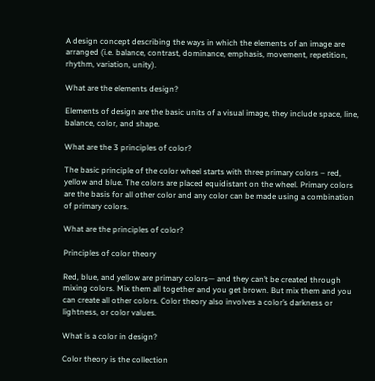A design concept describing the ways in which the elements of an image are arranged (i.e. balance, contrast, dominance, emphasis, movement, repetition, rhythm, variation, unity).

What are the elements design?

Elements of design are the basic units of a visual image, they include space, line, balance, color, and shape.

What are the 3 principles of color?

The basic principle of the color wheel starts with three primary colors – red, yellow and blue. The colors are placed equidistant on the wheel. Primary colors are the basis for all other color and any color can be made using a combination of primary colors.

What are the principles of color?

Principles of color theory

Red, blue, and yellow are primary colors— and they can’t be created through mixing colors. Mix them all together and you get brown. But mix them and you can create all other colors. Color theory also involves a color’s darkness or lightness, or color values.

What is a color in design?

Color theory is the collection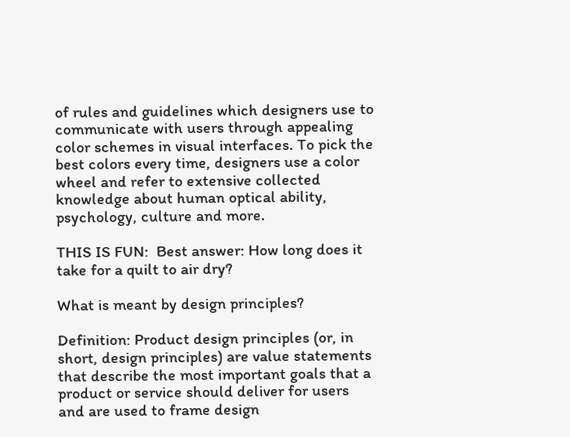of rules and guidelines which designers use to communicate with users through appealing color schemes in visual interfaces. To pick the best colors every time, designers use a color wheel and refer to extensive collected knowledge about human optical ability, psychology, culture and more.

THIS IS FUN:  Best answer: How long does it take for a quilt to air dry?

What is meant by design principles?

Definition: Product design principles (or, in short, design principles) are value statements that describe the most important goals that a product or service should deliver for users and are used to frame design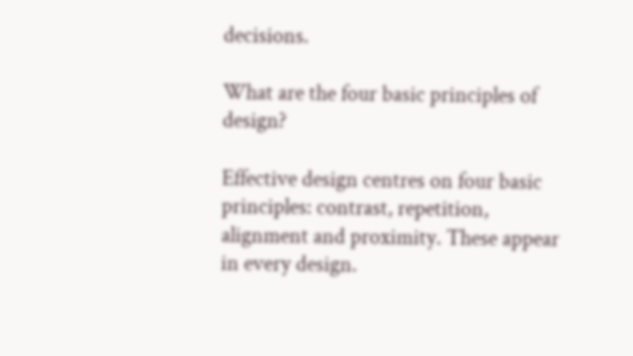decisions.

What are the four basic principles of design?

Effective design centres on four basic principles: contrast, repetition, alignment and proximity. These appear in every design.